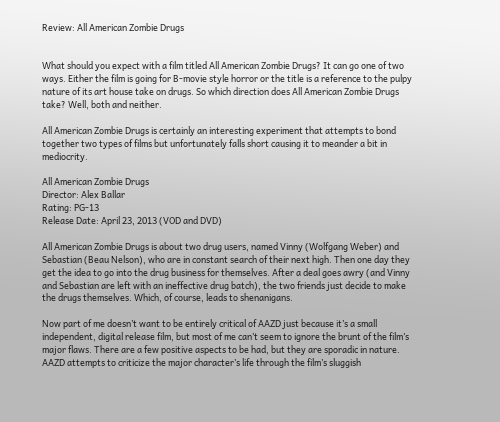Review: All American Zombie Drugs


What should you expect with a film titled All American Zombie Drugs? It can go one of two ways. Either the film is going for B-movie style horror or the title is a reference to the pulpy nature of its art house take on drugs. So which direction does All American Zombie Drugs take? Well, both and neither.

All American Zombie Drugs is certainly an interesting experiment that attempts to bond together two types of films but unfortunately falls short causing it to meander a bit in mediocrity.

All American Zombie Drugs
Director: Alex Ballar
Rating: PG-13
Release Date: April 23, 2013 (VOD and DVD)

All American Zombie Drugs is about two drug users, named Vinny (Wolfgang Weber) and Sebastian (Beau Nelson), who are in constant search of their next high. Then one day they get the idea to go into the drug business for themselves. After a deal goes awry (and Vinny and Sebastian are left with an ineffective drug batch), the two friends just decide to make the drugs themselves. Which, of course, leads to shenanigans.

Now part of me doesn’t want to be entirely critical of AAZD just because it’s a small independent, digital release film, but most of me can’t seem to ignore the brunt of the film’s major flaws. There are a few positive aspects to be had, but they are sporadic in nature. AAZD attempts to criticize the major character’s life through the film’s sluggish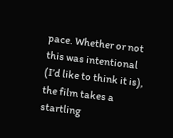pace. Whether or not this was intentional (I’d like to think it is), the film takes a startling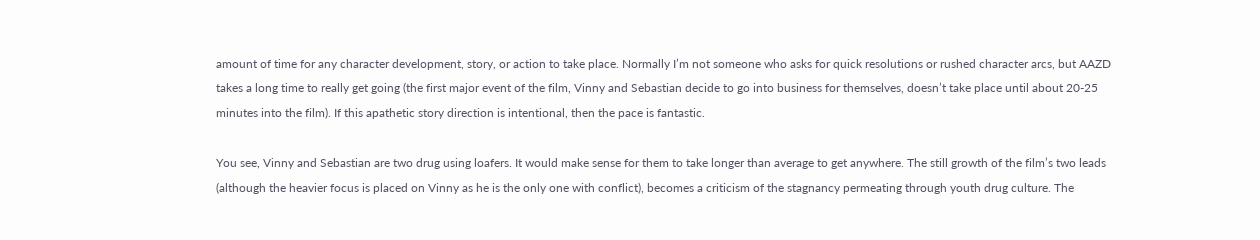amount of time for any character development, story, or action to take place. Normally I’m not someone who asks for quick resolutions or rushed character arcs, but AAZD takes a long time to really get going (the first major event of the film, Vinny and Sebastian decide to go into business for themselves, doesn’t take place until about 20-25 minutes into the film). If this apathetic story direction is intentional, then the pace is fantastic.

You see, Vinny and Sebastian are two drug using loafers. It would make sense for them to take longer than average to get anywhere. The still growth of the film’s two leads (although the heavier focus is placed on Vinny as he is the only one with conflict), becomes a criticism of the stagnancy permeating through youth drug culture. The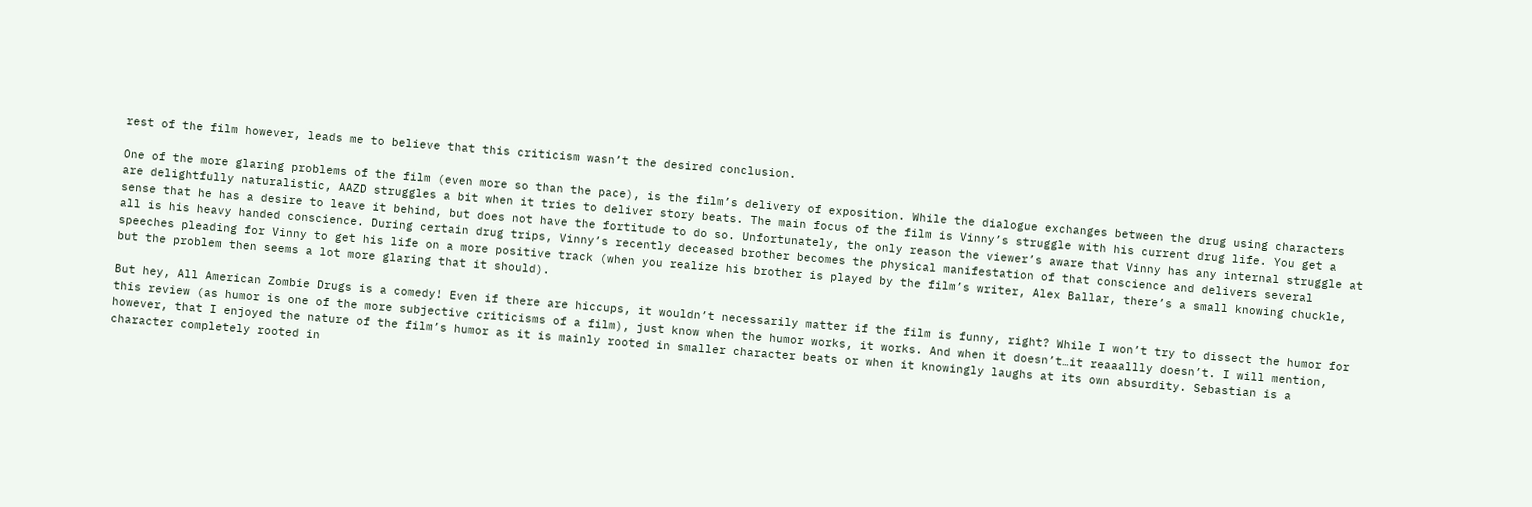rest of the film however, leads me to believe that this criticism wasn’t the desired conclusion.

One of the more glaring problems of the film (even more so than the pace), is the film’s delivery of exposition. While the dialogue exchanges between the drug using characters are delightfully naturalistic, AAZD struggles a bit when it tries to deliver story beats. The main focus of the film is Vinny’s struggle with his current drug life. You get a sense that he has a desire to leave it behind, but does not have the fortitude to do so. Unfortunately, the only reason the viewer’s aware that Vinny has any internal struggle at all is his heavy handed conscience. During certain drug trips, Vinny’s recently deceased brother becomes the physical manifestation of that conscience and delivers several speeches pleading for Vinny to get his life on a more positive track (when you realize his brother is played by the film’s writer, Alex Ballar, there’s a small knowing chuckle, but the problem then seems a lot more glaring that it should).

But hey, All American Zombie Drugs is a comedy! Even if there are hiccups, it wouldn’t necessarily matter if the film is funny, right? While I won’t try to dissect the humor for this review (as humor is one of the more subjective criticisms of a film), just know when the humor works, it works. And when it doesn’t…it reaaallly doesn’t. I will mention, however, that I enjoyed the nature of the film’s humor as it is mainly rooted in smaller character beats or when it knowingly laughs at its own absurdity. Sebastian is a character completely rooted in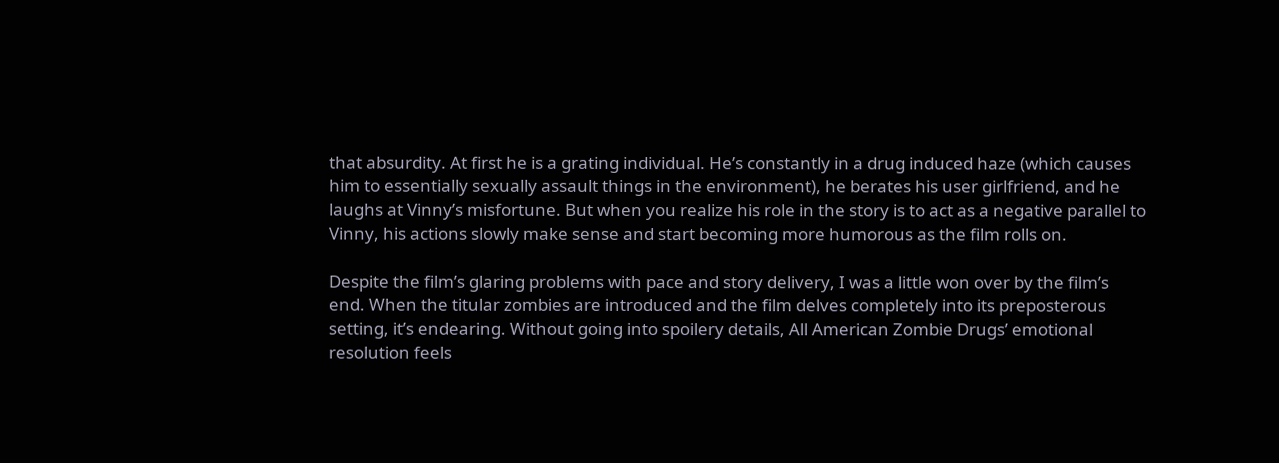that absurdity. At first he is a grating individual. He’s constantly in a drug induced haze (which causes him to essentially sexually assault things in the environment), he berates his user girlfriend, and he laughs at Vinny’s misfortune. But when you realize his role in the story is to act as a negative parallel to Vinny, his actions slowly make sense and start becoming more humorous as the film rolls on.

Despite the film’s glaring problems with pace and story delivery, I was a little won over by the film’s end. When the titular zombies are introduced and the film delves completely into its preposterous setting, it’s endearing. Without going into spoilery details, All American Zombie Drugs’ emotional resolution feels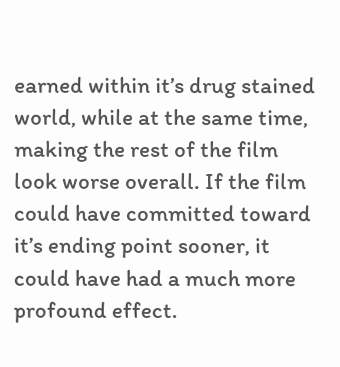earned within it’s drug stained world, while at the same time, making the rest of the film look worse overall. If the film could have committed toward it’s ending point sooner, it could have had a much more profound effect.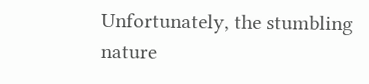Unfortunately, the stumbling nature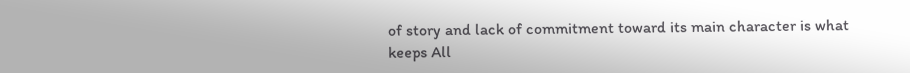of story and lack of commitment toward its main character is what keeps All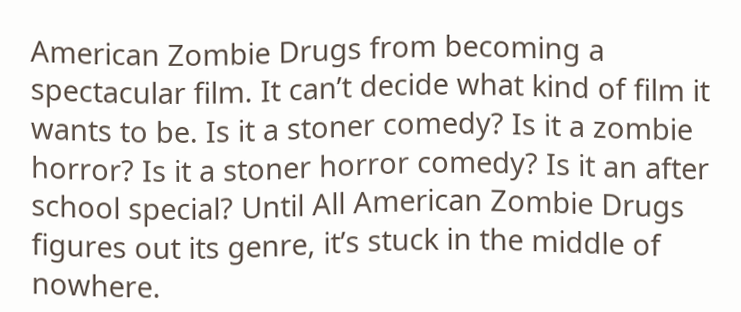American Zombie Drugs from becoming a spectacular film. It can’t decide what kind of film it wants to be. Is it a stoner comedy? Is it a zombie horror? Is it a stoner horror comedy? Is it an after school special? Until All American Zombie Drugs figures out its genre, it’s stuck in the middle of nowhere.